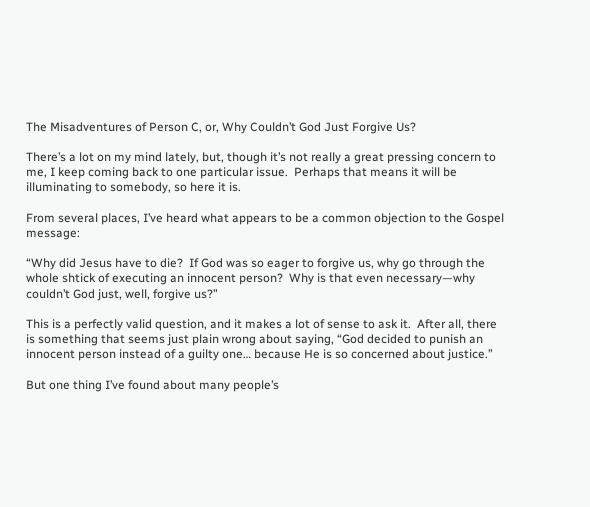The Misadventures of Person C, or, Why Couldn’t God Just Forgive Us?

There’s a lot on my mind lately, but, though it’s not really a great pressing concern to me, I keep coming back to one particular issue.  Perhaps that means it will be illuminating to somebody, so here it is.

From several places, I’ve heard what appears to be a common objection to the Gospel message:

“Why did Jesus have to die?  If God was so eager to forgive us, why go through the whole shtick of executing an innocent person?  Why is that even necessary—why couldn’t God just, well, forgive us?”

This is a perfectly valid question, and it makes a lot of sense to ask it.  After all, there is something that seems just plain wrong about saying, “God decided to punish an innocent person instead of a guilty one… because He is so concerned about justice.”

But one thing I’ve found about many people’s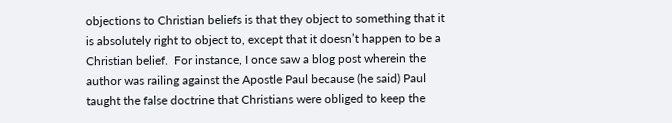objections to Christian beliefs is that they object to something that it is absolutely right to object to, except that it doesn’t happen to be a Christian belief.  For instance, I once saw a blog post wherein the author was railing against the Apostle Paul because (he said) Paul taught the false doctrine that Christians were obliged to keep the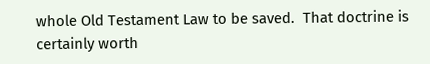whole Old Testament Law to be saved.  That doctrine is certainly worth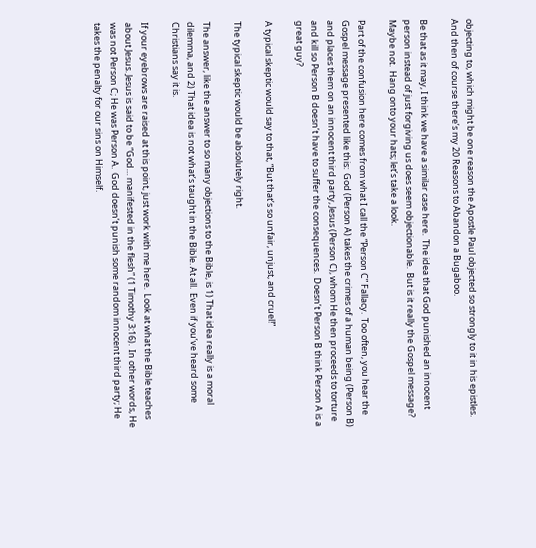objecting to, which might be one reason the Apostle Paul objected so strongly to it in his epistles. And then of course there’s my 20 Reasons to Abandon a Bugaboo.

Be that as it may, I think we have a similar case here.  The idea that God punished an innocent person instead of just forgiving us does seem objectionable.  But is it really the Gospel message?  Maybe not.  Hang onto your hats; let’s take a look.

Part of the confusion here comes from what I call the “Person C” Fallacy.  Too often, you hear the Gospel message presented like this:  God (Person A) takes the crimes of a human being (Person B) and places them on an innocent third party, Jesus (Person C), whom He then proceeds to torture and kill so Person B doesn’t have to suffer the consequences.  Doesn’t Person B think Person A is a great guy?

A typical skeptic would say to that, “But that’s so unfair, unjust, and cruel!”

The typical skeptic would be absolutely right.

The answer, like the answer to so many objections to the Bible, is 1) That idea really is a moral dilemma, and 2) That idea is not what’s taught in the Bible. At all.  Even if you’ve heard some Christians say it is.

If your eyebrows are raised at this point, just work with me here.  Look at what the Bible teaches about Jesus. Jesus is said to be “God… manifested in the flesh” (1 Timothy 3:16).  In other words, He was not Person C; He was Person A.  God doesn’t punish some random innocent third party; He takes the penalty for our sins on Himself.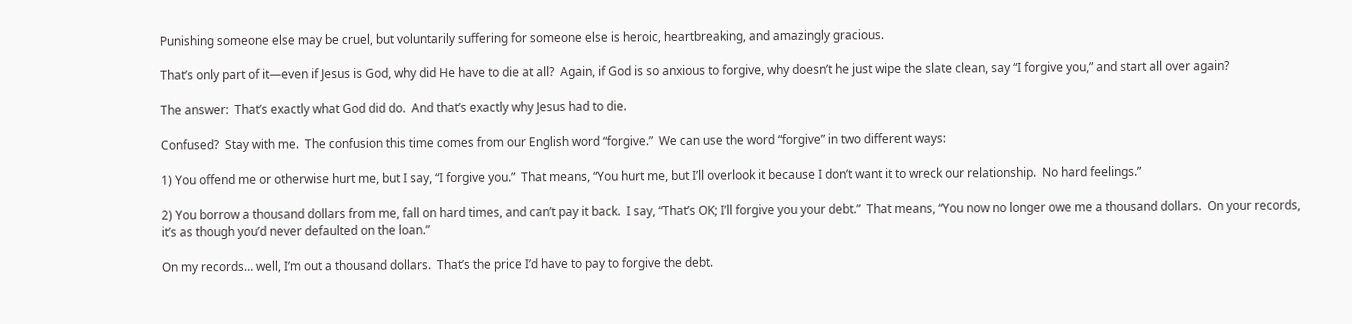Punishing someone else may be cruel, but voluntarily suffering for someone else is heroic, heartbreaking, and amazingly gracious.

That’s only part of it—even if Jesus is God, why did He have to die at all?  Again, if God is so anxious to forgive, why doesn’t he just wipe the slate clean, say “I forgive you,” and start all over again?

The answer:  That’s exactly what God did do.  And that’s exactly why Jesus had to die.

Confused?  Stay with me.  The confusion this time comes from our English word “forgive.”  We can use the word “forgive” in two different ways:

1) You offend me or otherwise hurt me, but I say, “I forgive you.”  That means, “You hurt me, but I’ll overlook it because I don’t want it to wreck our relationship.  No hard feelings.”

2) You borrow a thousand dollars from me, fall on hard times, and can’t pay it back.  I say, “That’s OK; I’ll forgive you your debt.”  That means, “You now no longer owe me a thousand dollars.  On your records, it’s as though you’d never defaulted on the loan.”

On my records… well, I’m out a thousand dollars.  That’s the price I’d have to pay to forgive the debt.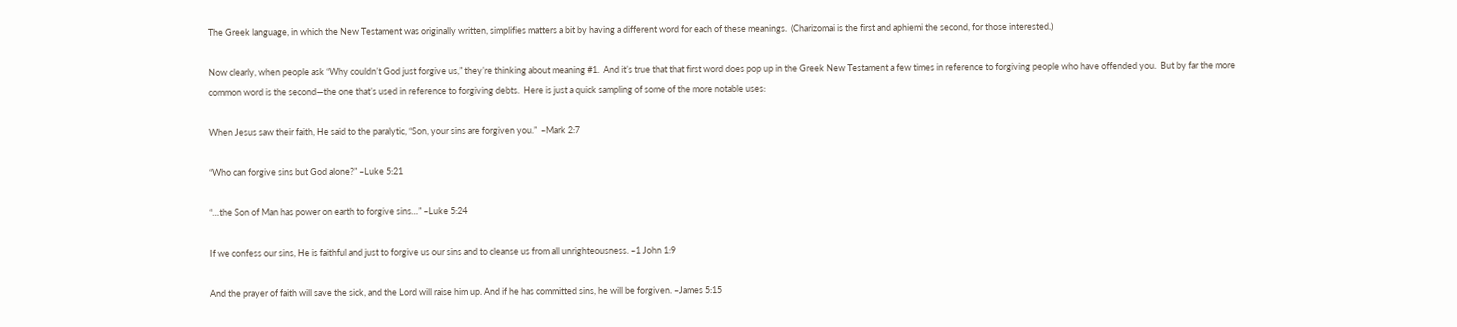The Greek language, in which the New Testament was originally written, simplifies matters a bit by having a different word for each of these meanings.  (Charizomai is the first and aphiemi the second, for those interested.)

Now clearly, when people ask “Why couldn’t God just forgive us,” they’re thinking about meaning #1.  And it’s true that that first word does pop up in the Greek New Testament a few times in reference to forgiving people who have offended you.  But by far the more common word is the second—the one that’s used in reference to forgiving debts.  Here is just a quick sampling of some of the more notable uses:

When Jesus saw their faith, He said to the paralytic, “Son, your sins are forgiven you.”  –Mark 2:7

“Who can forgive sins but God alone?” –Luke 5:21

“…the Son of Man has power on earth to forgive sins…” –Luke 5:24

If we confess our sins, He is faithful and just to forgive us our sins and to cleanse us from all unrighteousness. –1 John 1:9

And the prayer of faith will save the sick, and the Lord will raise him up. And if he has committed sins, he will be forgiven. –James 5:15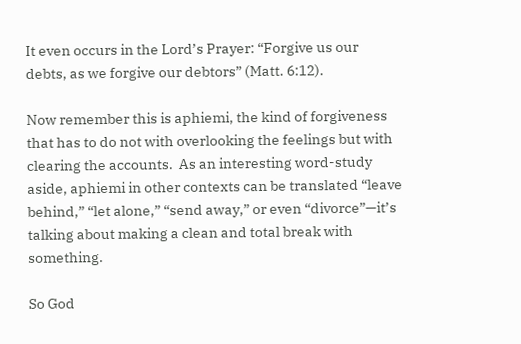It even occurs in the Lord’s Prayer: “Forgive us our debts, as we forgive our debtors” (Matt. 6:12).

Now remember this is aphiemi, the kind of forgiveness that has to do not with overlooking the feelings but with clearing the accounts.  As an interesting word-study aside, aphiemi in other contexts can be translated “leave behind,” “let alone,” “send away,” or even “divorce”—it’s talking about making a clean and total break with something.

So God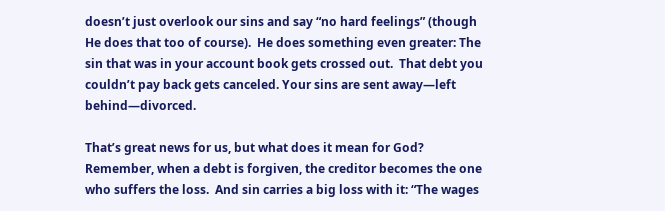doesn’t just overlook our sins and say “no hard feelings” (though He does that too of course).  He does something even greater: The sin that was in your account book gets crossed out.  That debt you couldn’t pay back gets canceled. Your sins are sent away—left behind—divorced.

That’s great news for us, but what does it mean for God?  Remember, when a debt is forgiven, the creditor becomes the one who suffers the loss.  And sin carries a big loss with it: “The wages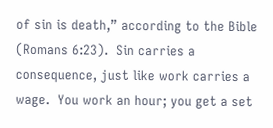of sin is death,” according to the Bible (Romans 6:23).  Sin carries a consequence, just like work carries a wage.  You work an hour; you get a set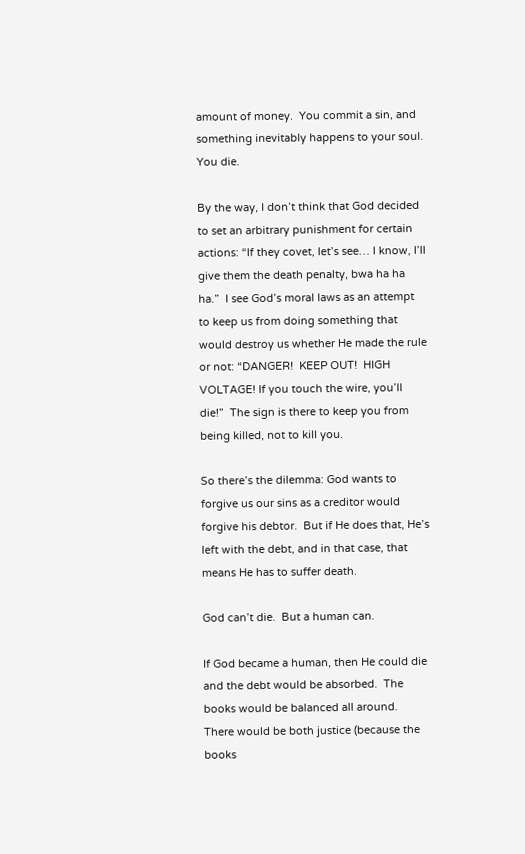amount of money.  You commit a sin, and something inevitably happens to your soul.  You die.

By the way, I don’t think that God decided to set an arbitrary punishment for certain actions: “If they covet, let’s see… I know, I’ll give them the death penalty, bwa ha ha ha.”  I see God’s moral laws as an attempt to keep us from doing something that would destroy us whether He made the rule or not: “DANGER!  KEEP OUT!  HIGH VOLTAGE! If you touch the wire, you’ll die!”  The sign is there to keep you from being killed, not to kill you.

So there’s the dilemma: God wants to forgive us our sins as a creditor would forgive his debtor.  But if He does that, He’s left with the debt, and in that case, that means He has to suffer death.

God can’t die.  But a human can.

If God became a human, then He could die and the debt would be absorbed.  The books would be balanced all around.  There would be both justice (because the books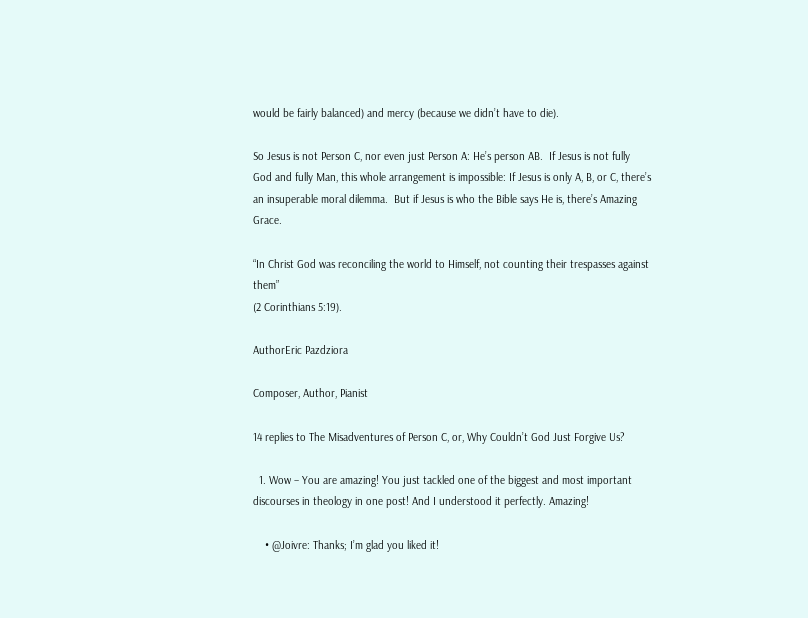would be fairly balanced) and mercy (because we didn’t have to die).

So Jesus is not Person C, nor even just Person A: He’s person AB.  If Jesus is not fully God and fully Man, this whole arrangement is impossible: If Jesus is only A, B, or C, there’s an insuperable moral dilemma.  But if Jesus is who the Bible says He is, there’s Amazing Grace.

“In Christ God was reconciling the world to Himself, not counting their trespasses against them”
(2 Corinthians 5:19).

AuthorEric Pazdziora

Composer, Author, Pianist

14 replies to The Misadventures of Person C, or, Why Couldn’t God Just Forgive Us?

  1. Wow – You are amazing! You just tackled one of the biggest and most important discourses in theology in one post! And I understood it perfectly. Amazing!

    • @Joivre: Thanks; I’m glad you liked it!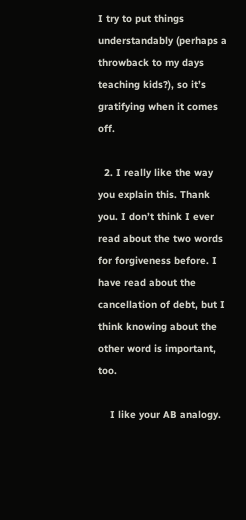I try to put things understandably (perhaps a throwback to my days teaching kids?), so it’s gratifying when it comes off.

  2. I really like the way you explain this. Thank you. I don’t think I ever read about the two words for forgiveness before. I have read about the cancellation of debt, but I think knowing about the other word is important, too.

    I like your AB analogy.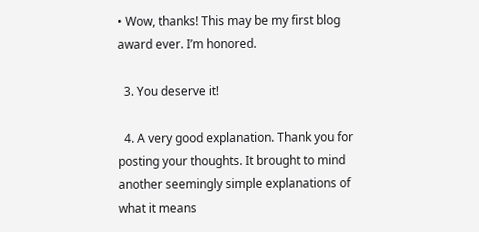• Wow, thanks! This may be my first blog award ever. I’m honored.

  3. You deserve it!

  4. A very good explanation. Thank you for posting your thoughts. It brought to mind another seemingly simple explanations of what it means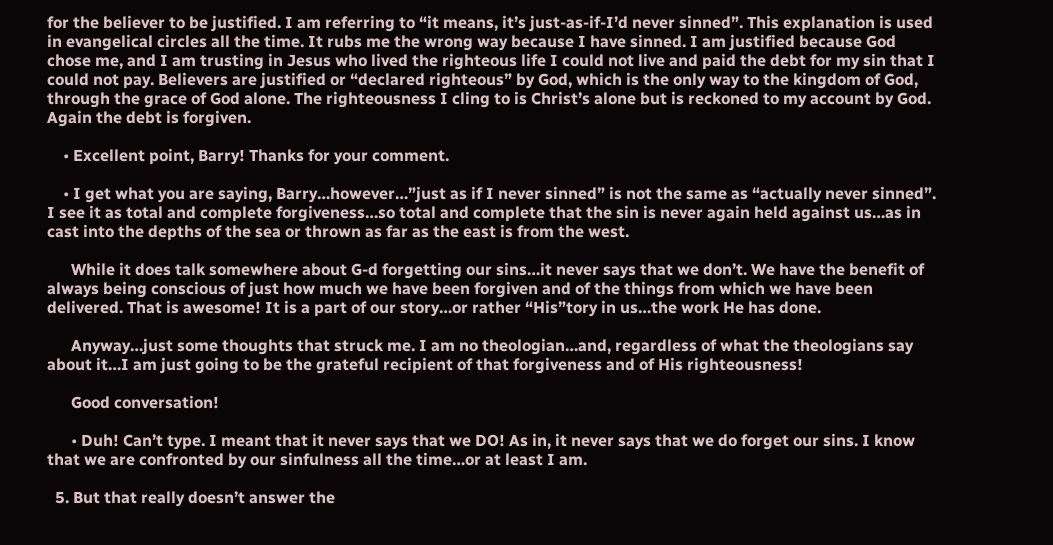for the believer to be justified. I am referring to “it means, it’s just-as-if-I’d never sinned”. This explanation is used in evangelical circles all the time. It rubs me the wrong way because I have sinned. I am justified because God chose me, and I am trusting in Jesus who lived the righteous life I could not live and paid the debt for my sin that I could not pay. Believers are justified or “declared righteous” by God, which is the only way to the kingdom of God, through the grace of God alone. The righteousness I cling to is Christ’s alone but is reckoned to my account by God. Again the debt is forgiven.

    • Excellent point, Barry! Thanks for your comment.

    • I get what you are saying, Barry…however…”just as if I never sinned” is not the same as “actually never sinned”. I see it as total and complete forgiveness…so total and complete that the sin is never again held against us…as in cast into the depths of the sea or thrown as far as the east is from the west.

      While it does talk somewhere about G-d forgetting our sins…it never says that we don’t. We have the benefit of always being conscious of just how much we have been forgiven and of the things from which we have been delivered. That is awesome! It is a part of our story…or rather “His”tory in us…the work He has done.

      Anyway…just some thoughts that struck me. I am no theologian…and, regardless of what the theologians say about it…I am just going to be the grateful recipient of that forgiveness and of His righteousness!

      Good conversation!

      • Duh! Can’t type. I meant that it never says that we DO! As in, it never says that we do forget our sins. I know that we are confronted by our sinfulness all the time…or at least I am.

  5. But that really doesn’t answer the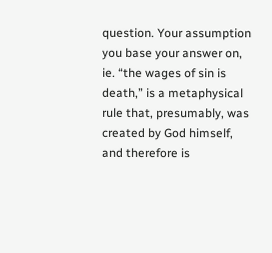question. Your assumption you base your answer on, ie. “the wages of sin is death,” is a metaphysical rule that, presumably, was created by God himself, and therefore is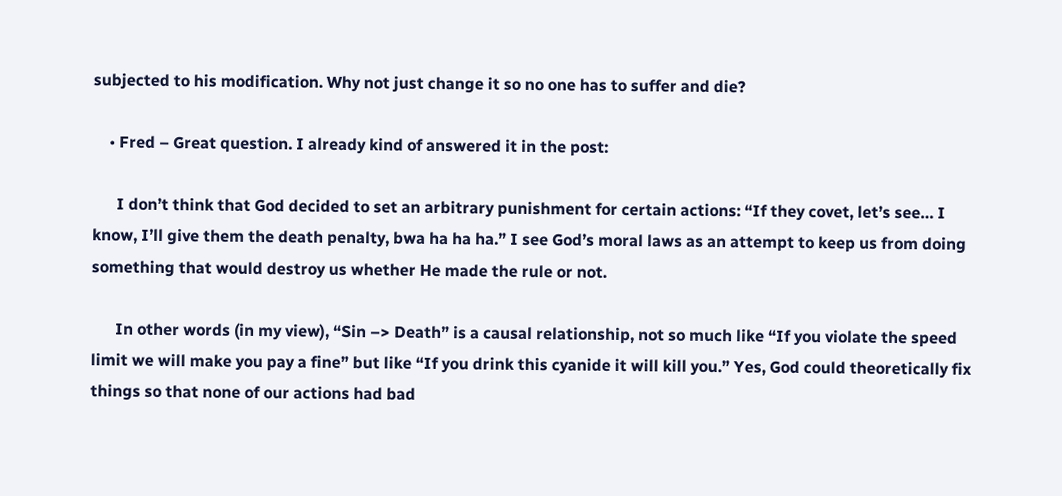subjected to his modification. Why not just change it so no one has to suffer and die?

    • Fred – Great question. I already kind of answered it in the post:

      I don’t think that God decided to set an arbitrary punishment for certain actions: “If they covet, let’s see… I know, I’ll give them the death penalty, bwa ha ha ha.” I see God’s moral laws as an attempt to keep us from doing something that would destroy us whether He made the rule or not.

      In other words (in my view), “Sin –> Death” is a causal relationship, not so much like “If you violate the speed limit we will make you pay a fine” but like “If you drink this cyanide it will kill you.” Yes, God could theoretically fix things so that none of our actions had bad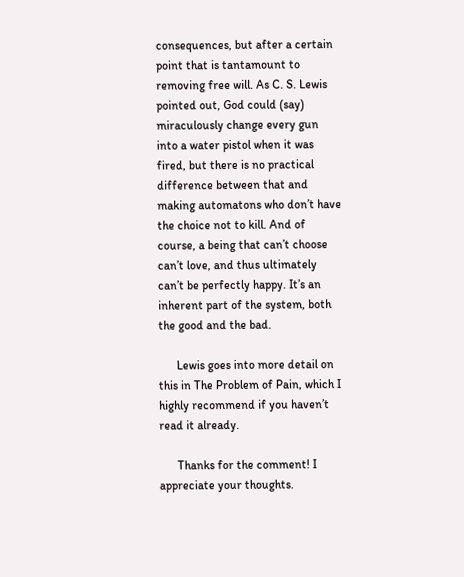consequences, but after a certain point that is tantamount to removing free will. As C. S. Lewis pointed out, God could (say) miraculously change every gun into a water pistol when it was fired, but there is no practical difference between that and making automatons who don’t have the choice not to kill. And of course, a being that can’t choose can’t love, and thus ultimately can’t be perfectly happy. It’s an inherent part of the system, both the good and the bad.

      Lewis goes into more detail on this in The Problem of Pain, which I highly recommend if you haven’t read it already.

      Thanks for the comment! I appreciate your thoughts.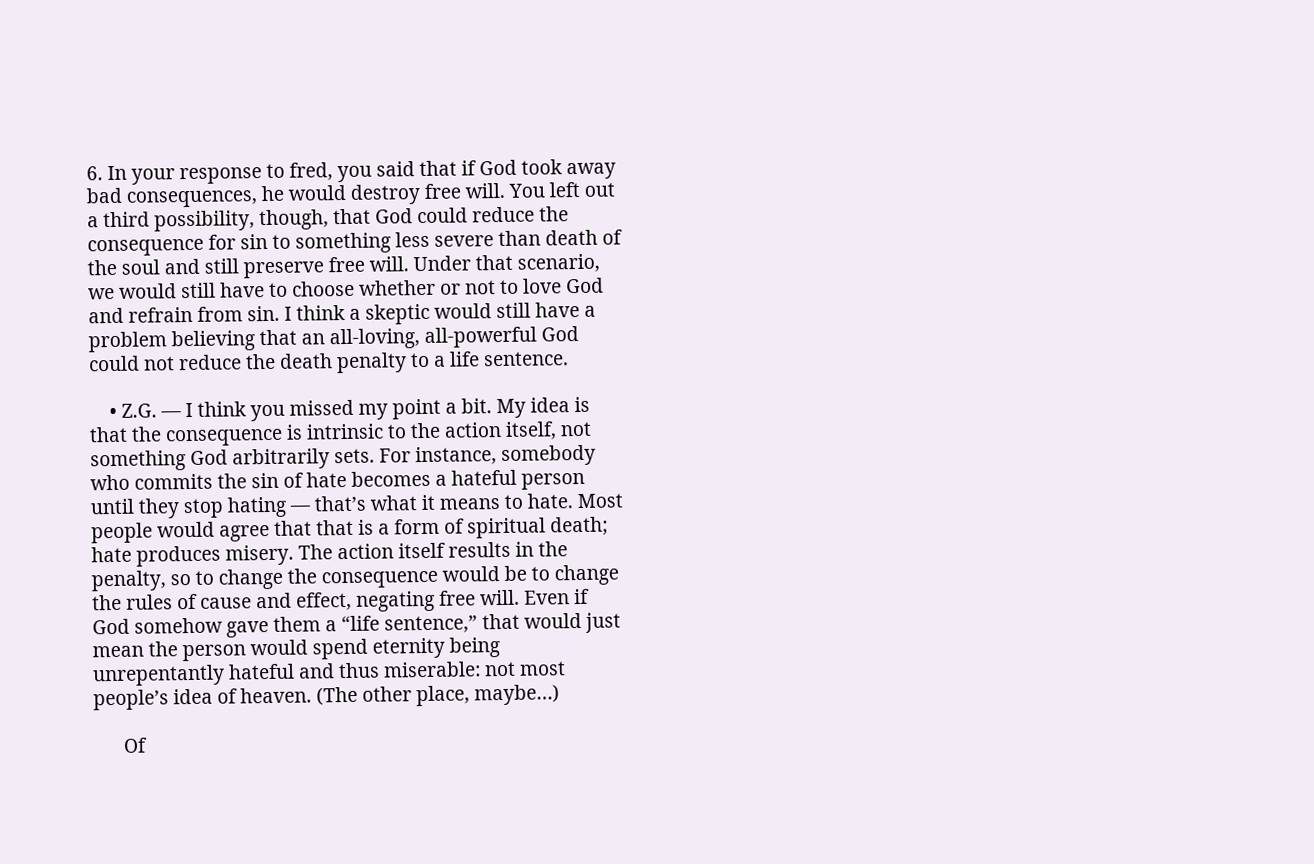6. In your response to fred, you said that if God took away bad consequences, he would destroy free will. You left out a third possibility, though, that God could reduce the consequence for sin to something less severe than death of the soul and still preserve free will. Under that scenario, we would still have to choose whether or not to love God and refrain from sin. I think a skeptic would still have a problem believing that an all-loving, all-powerful God could not reduce the death penalty to a life sentence.

    • Z.G. — I think you missed my point a bit. My idea is that the consequence is intrinsic to the action itself, not something God arbitrarily sets. For instance, somebody who commits the sin of hate becomes a hateful person until they stop hating — that’s what it means to hate. Most people would agree that that is a form of spiritual death; hate produces misery. The action itself results in the penalty, so to change the consequence would be to change the rules of cause and effect, negating free will. Even if God somehow gave them a “life sentence,” that would just mean the person would spend eternity being unrepentantly hateful and thus miserable: not most people’s idea of heaven. (The other place, maybe…)

      Of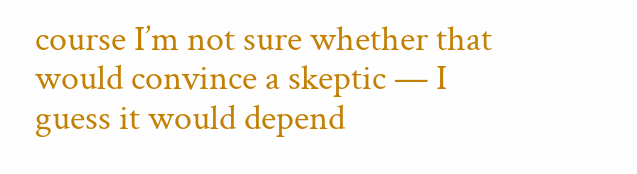course I’m not sure whether that would convince a skeptic — I guess it would depend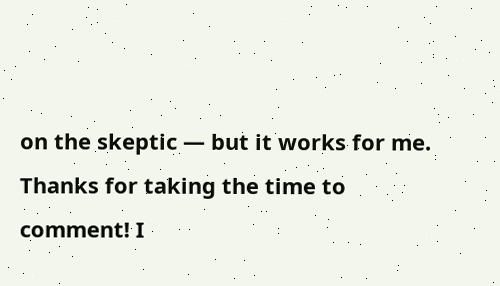on the skeptic — but it works for me. Thanks for taking the time to comment! I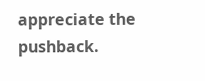appreciate the pushback.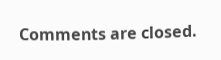Comments are closed.